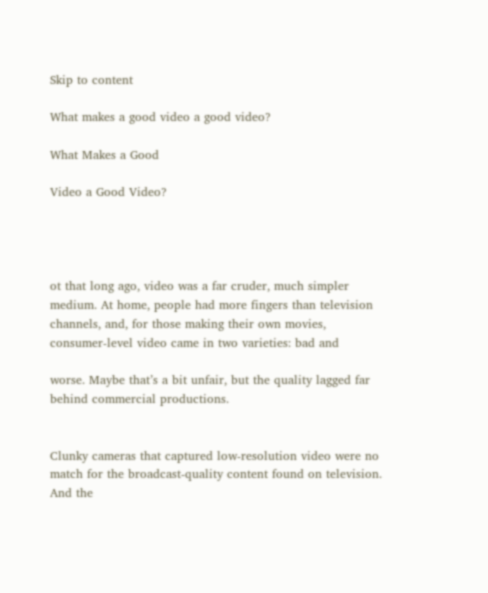Skip to content

What makes a good video a good video?

What Makes a Good

Video a Good Video?




ot that long ago, video was a far cruder, much simpler medium. At home, people had more fingers than television channels, and, for those making their own movies, consumer-level video came in two varieties: bad and

worse. Maybe that’s a bit unfair, but the quality lagged far behind commercial productions.


Clunky cameras that captured low-resolution video were no match for the broadcast-quality content found on television. And the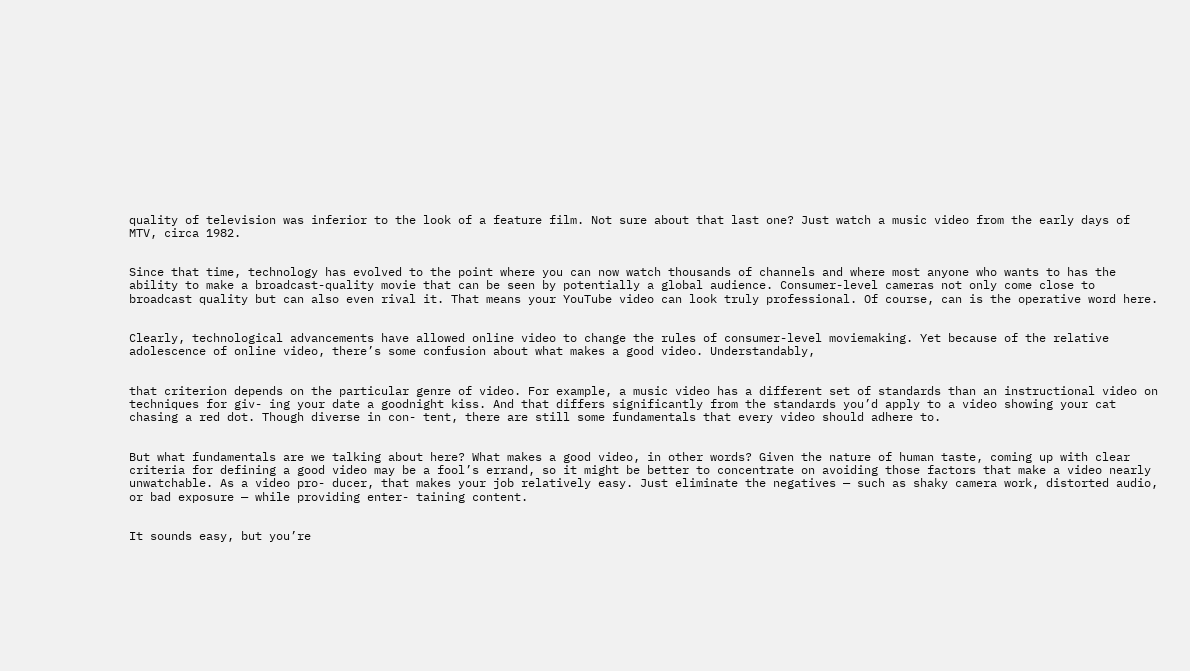quality of television was inferior to the look of a feature film. Not sure about that last one? Just watch a music video from the early days of MTV, circa 1982.


Since that time, technology has evolved to the point where you can now watch thousands of channels and where most anyone who wants to has the ability to make a broadcast-quality movie that can be seen by potentially a global audience. Consumer-level cameras not only come close to broadcast quality but can also even rival it. That means your YouTube video can look truly professional. Of course, can is the operative word here.


Clearly, technological advancements have allowed online video to change the rules of consumer-level moviemaking. Yet because of the relative adolescence of online video, there’s some confusion about what makes a good video. Understandably,


that criterion depends on the particular genre of video. For example, a music video has a different set of standards than an instructional video on techniques for giv- ing your date a goodnight kiss. And that differs significantly from the standards you’d apply to a video showing your cat chasing a red dot. Though diverse in con- tent, there are still some fundamentals that every video should adhere to.


But what fundamentals are we talking about here? What makes a good video, in other words? Given the nature of human taste, coming up with clear criteria for defining a good video may be a fool’s errand, so it might be better to concentrate on avoiding those factors that make a video nearly unwatchable. As a video pro- ducer, that makes your job relatively easy. Just eliminate the negatives — such as shaky camera work, distorted audio, or bad exposure — while providing enter- taining content.


It sounds easy, but you’re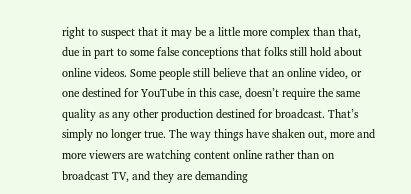right to suspect that it may be a little more complex than that, due in part to some false conceptions that folks still hold about online videos. Some people still believe that an online video, or one destined for YouTube in this case, doesn’t require the same quality as any other production destined for broadcast. That’s simply no longer true. The way things have shaken out, more and more viewers are watching content online rather than on broadcast TV, and they are demanding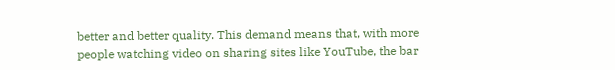better and better quality. This demand means that, with more people watching video on sharing sites like YouTube, the bar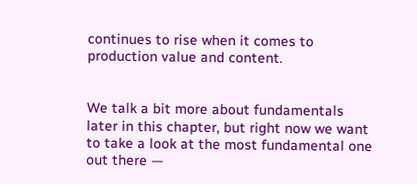continues to rise when it comes to production value and content.


We talk a bit more about fundamentals later in this chapter, but right now we want to take a look at the most fundamental one out there —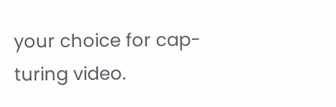your choice for cap- turing video.